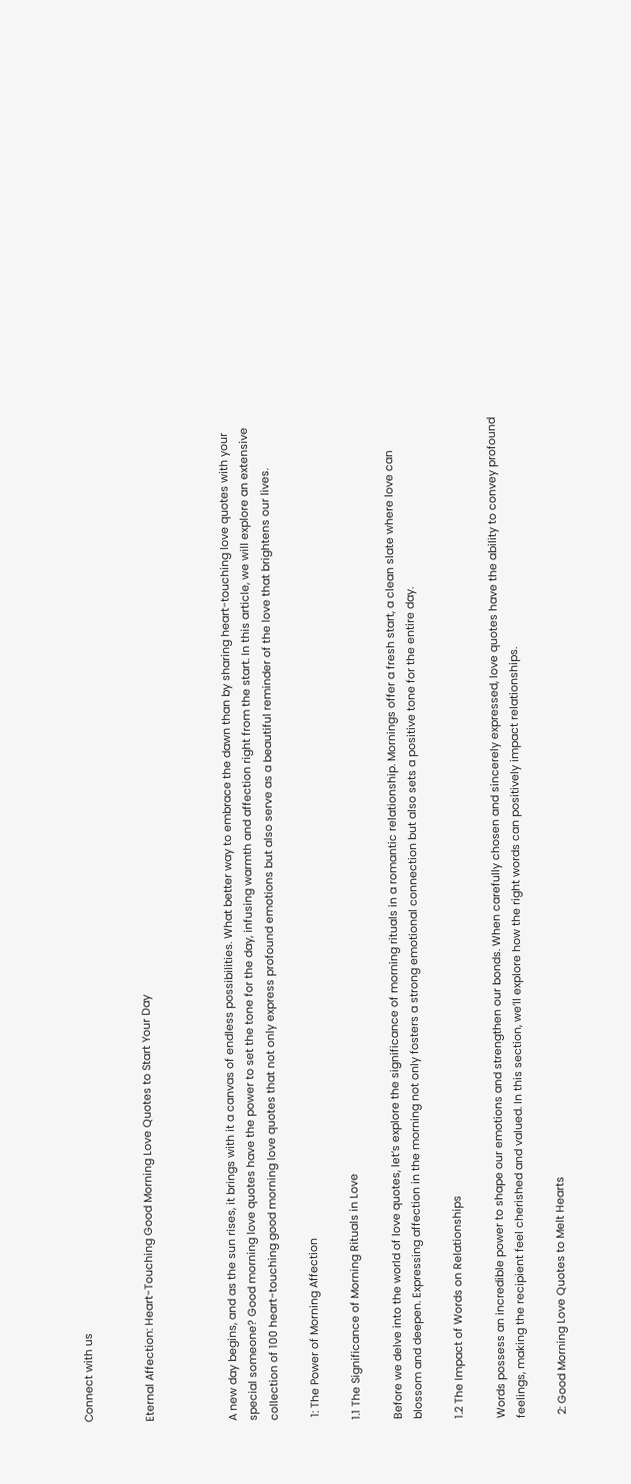Connect with us


Eternal Affection: Heart-Touching Good Morning Love Quotes to Start Your Day



A new day begins, and as the sun rises, it brings with it a canvas of endless possibilities. What better way to embrace the dawn than by sharing heart-touching love quotes with your special someone? Good morning love quotes have the power to set the tone for the day, infusing warmth and affection right from the start. In this article, we will explore an extensive collection of 100 heart-touching good morning love quotes that not only express profound emotions but also serve as a beautiful reminder of the love that brightens our lives.

 1: The Power of Morning Affection

1.1 The Significance of Morning Rituals in Love

Before we delve into the world of love quotes, let’s explore the significance of morning rituals in a romantic relationship. Mornings offer a fresh start, a clean slate where love can blossom and deepen. Expressing affection in the morning not only fosters a strong emotional connection but also sets a positive tone for the entire day.

1.2 The Impact of Words on Relationships

Words possess an incredible power to shape our emotions and strengthen our bonds. When carefully chosen and sincerely expressed, love quotes have the ability to convey profound feelings, making the recipient feel cherished and valued. In this section, we’ll explore how the right words can positively impact relationships.

 2: Good Morning Love Quotes to Melt Hearts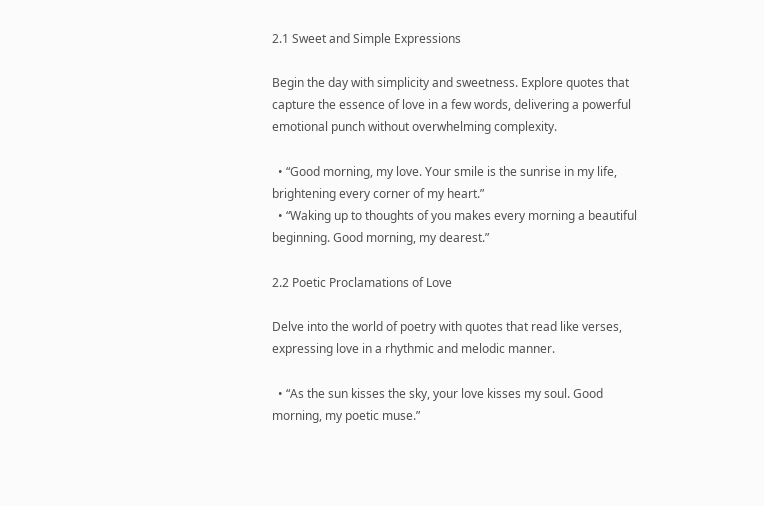2.1 Sweet and Simple Expressions

Begin the day with simplicity and sweetness. Explore quotes that capture the essence of love in a few words, delivering a powerful emotional punch without overwhelming complexity.

  • “Good morning, my love. Your smile is the sunrise in my life, brightening every corner of my heart.”
  • “Waking up to thoughts of you makes every morning a beautiful beginning. Good morning, my dearest.”

2.2 Poetic Proclamations of Love

Delve into the world of poetry with quotes that read like verses, expressing love in a rhythmic and melodic manner.

  • “As the sun kisses the sky, your love kisses my soul. Good morning, my poetic muse.”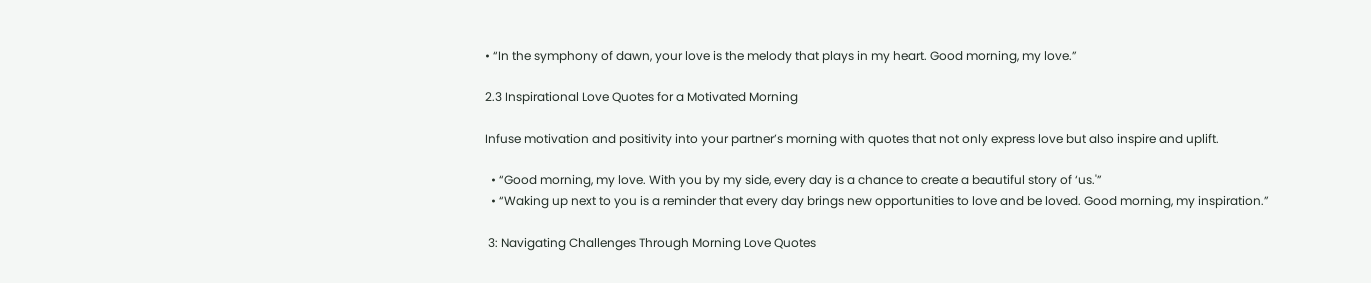• “In the symphony of dawn, your love is the melody that plays in my heart. Good morning, my love.”

2.3 Inspirational Love Quotes for a Motivated Morning

Infuse motivation and positivity into your partner’s morning with quotes that not only express love but also inspire and uplift.

  • “Good morning, my love. With you by my side, every day is a chance to create a beautiful story of ‘us.'”
  • “Waking up next to you is a reminder that every day brings new opportunities to love and be loved. Good morning, my inspiration.”

 3: Navigating Challenges Through Morning Love Quotes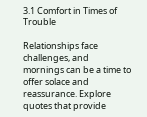3.1 Comfort in Times of Trouble

Relationships face challenges, and mornings can be a time to offer solace and reassurance. Explore quotes that provide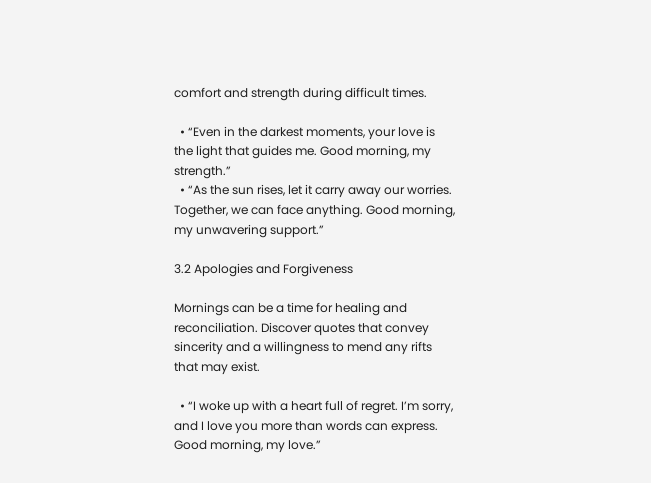comfort and strength during difficult times.

  • “Even in the darkest moments, your love is the light that guides me. Good morning, my strength.”
  • “As the sun rises, let it carry away our worries. Together, we can face anything. Good morning, my unwavering support.”

3.2 Apologies and Forgiveness

Mornings can be a time for healing and reconciliation. Discover quotes that convey sincerity and a willingness to mend any rifts that may exist.

  • “I woke up with a heart full of regret. I’m sorry, and I love you more than words can express. Good morning, my love.”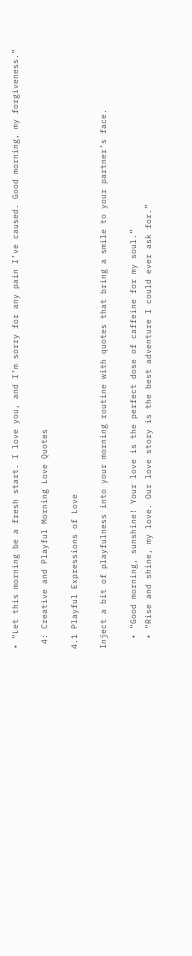• “Let this morning be a fresh start. I love you, and I’m sorry for any pain I’ve caused. Good morning, my forgiveness.”

 4: Creative and Playful Morning Love Quotes

4.1 Playful Expressions of Love

Inject a bit of playfulness into your morning routine with quotes that bring a smile to your partner’s face.

  • “Good morning, sunshine! Your love is the perfect dose of caffeine for my soul.”
  • “Rise and shine, my love. Our love story is the best adventure I could ever ask for.”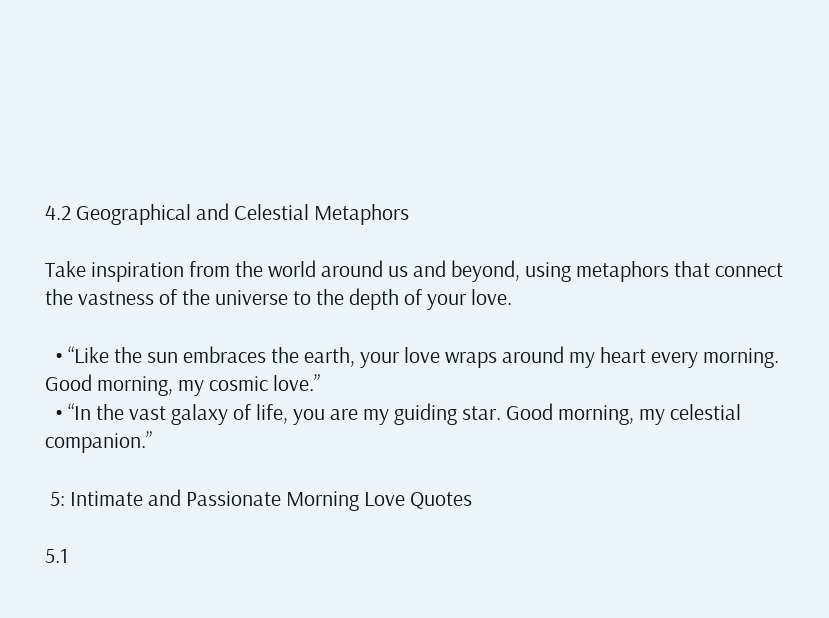4.2 Geographical and Celestial Metaphors

Take inspiration from the world around us and beyond, using metaphors that connect the vastness of the universe to the depth of your love.

  • “Like the sun embraces the earth, your love wraps around my heart every morning. Good morning, my cosmic love.”
  • “In the vast galaxy of life, you are my guiding star. Good morning, my celestial companion.”

 5: Intimate and Passionate Morning Love Quotes

5.1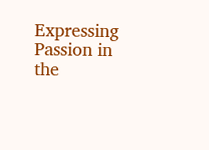Expressing Passion in the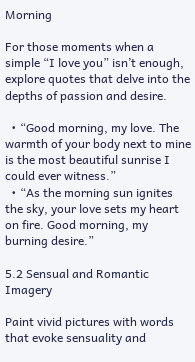Morning

For those moments when a simple “I love you” isn’t enough, explore quotes that delve into the depths of passion and desire.

  • “Good morning, my love. The warmth of your body next to mine is the most beautiful sunrise I could ever witness.”
  • “As the morning sun ignites the sky, your love sets my heart on fire. Good morning, my burning desire.”

5.2 Sensual and Romantic Imagery

Paint vivid pictures with words that evoke sensuality and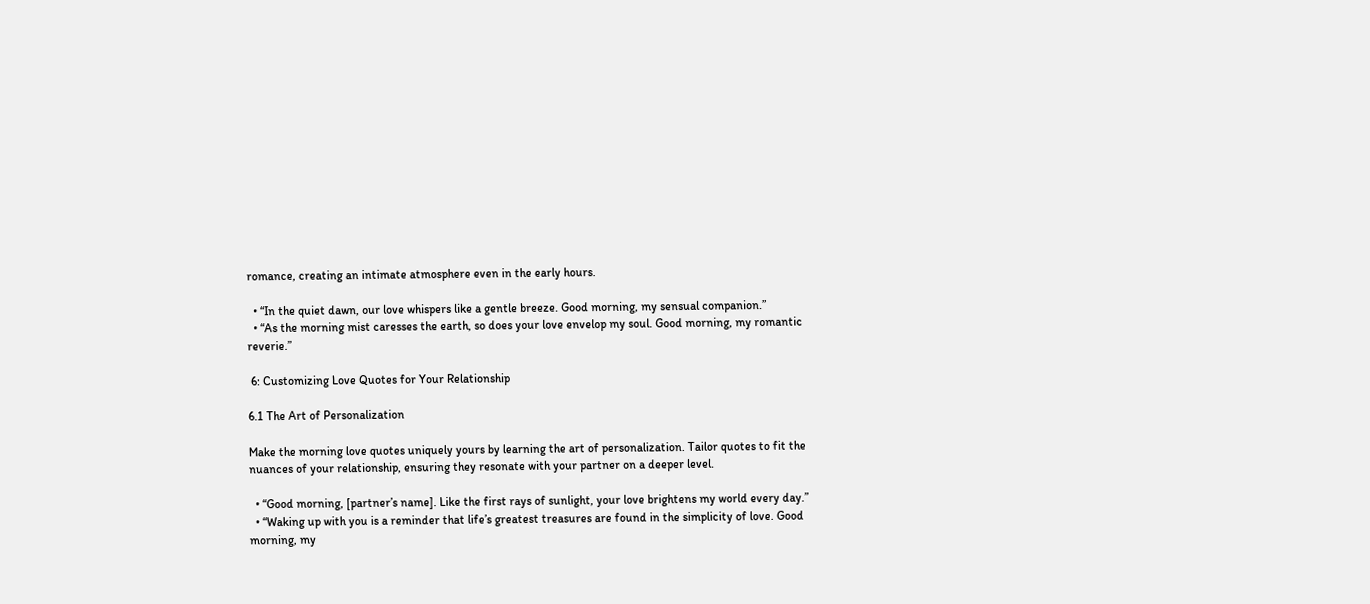romance, creating an intimate atmosphere even in the early hours.

  • “In the quiet dawn, our love whispers like a gentle breeze. Good morning, my sensual companion.”
  • “As the morning mist caresses the earth, so does your love envelop my soul. Good morning, my romantic reverie.”

 6: Customizing Love Quotes for Your Relationship

6.1 The Art of Personalization

Make the morning love quotes uniquely yours by learning the art of personalization. Tailor quotes to fit the nuances of your relationship, ensuring they resonate with your partner on a deeper level.

  • “Good morning, [partner’s name]. Like the first rays of sunlight, your love brightens my world every day.”
  • “Waking up with you is a reminder that life’s greatest treasures are found in the simplicity of love. Good morning, my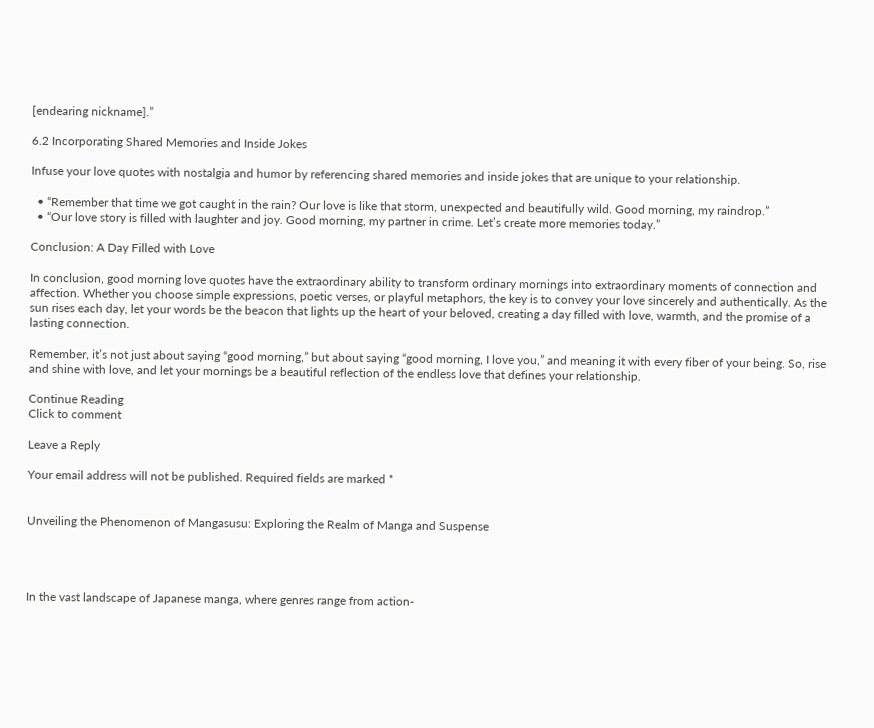[endearing nickname].”

6.2 Incorporating Shared Memories and Inside Jokes

Infuse your love quotes with nostalgia and humor by referencing shared memories and inside jokes that are unique to your relationship.

  • “Remember that time we got caught in the rain? Our love is like that storm, unexpected and beautifully wild. Good morning, my raindrop.”
  • “Our love story is filled with laughter and joy. Good morning, my partner in crime. Let’s create more memories today.”

Conclusion: A Day Filled with Love

In conclusion, good morning love quotes have the extraordinary ability to transform ordinary mornings into extraordinary moments of connection and affection. Whether you choose simple expressions, poetic verses, or playful metaphors, the key is to convey your love sincerely and authentically. As the sun rises each day, let your words be the beacon that lights up the heart of your beloved, creating a day filled with love, warmth, and the promise of a lasting connection.

Remember, it’s not just about saying “good morning,” but about saying “good morning, I love you,” and meaning it with every fiber of your being. So, rise and shine with love, and let your mornings be a beautiful reflection of the endless love that defines your relationship.

Continue Reading
Click to comment

Leave a Reply

Your email address will not be published. Required fields are marked *


Unveiling the Phenomenon of Mangasusu: Exploring the Realm of Manga and Suspense




In the vast landscape of Japanese manga, where genres range from action-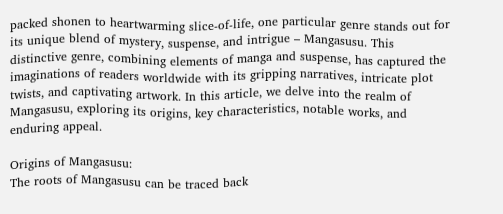packed shonen to heartwarming slice-of-life, one particular genre stands out for its unique blend of mystery, suspense, and intrigue – Mangasusu. This distinctive genre, combining elements of manga and suspense, has captured the imaginations of readers worldwide with its gripping narratives, intricate plot twists, and captivating artwork. In this article, we delve into the realm of Mangasusu, exploring its origins, key characteristics, notable works, and enduring appeal.

Origins of Mangasusu:
The roots of Mangasusu can be traced back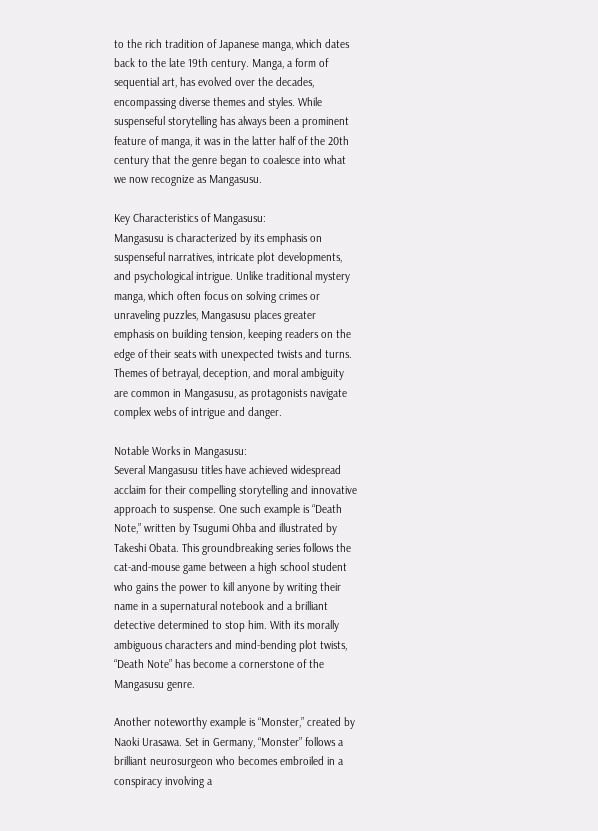to the rich tradition of Japanese manga, which dates back to the late 19th century. Manga, a form of sequential art, has evolved over the decades, encompassing diverse themes and styles. While suspenseful storytelling has always been a prominent feature of manga, it was in the latter half of the 20th century that the genre began to coalesce into what we now recognize as Mangasusu.

Key Characteristics of Mangasusu:
Mangasusu is characterized by its emphasis on suspenseful narratives, intricate plot developments, and psychological intrigue. Unlike traditional mystery manga, which often focus on solving crimes or unraveling puzzles, Mangasusu places greater emphasis on building tension, keeping readers on the edge of their seats with unexpected twists and turns. Themes of betrayal, deception, and moral ambiguity are common in Mangasusu, as protagonists navigate complex webs of intrigue and danger.

Notable Works in Mangasusu:
Several Mangasusu titles have achieved widespread acclaim for their compelling storytelling and innovative approach to suspense. One such example is “Death Note,” written by Tsugumi Ohba and illustrated by Takeshi Obata. This groundbreaking series follows the cat-and-mouse game between a high school student who gains the power to kill anyone by writing their name in a supernatural notebook and a brilliant detective determined to stop him. With its morally ambiguous characters and mind-bending plot twists, “Death Note” has become a cornerstone of the Mangasusu genre.

Another noteworthy example is “Monster,” created by Naoki Urasawa. Set in Germany, “Monster” follows a brilliant neurosurgeon who becomes embroiled in a conspiracy involving a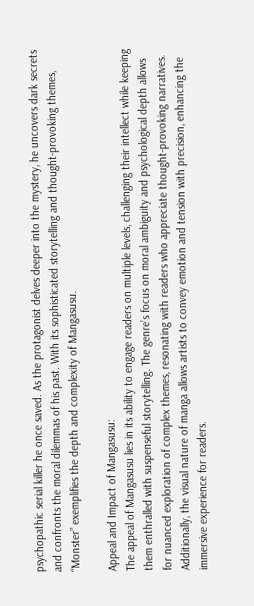psychopathic serial killer he once saved. As the protagonist delves deeper into the mystery, he uncovers dark secrets and confronts the moral dilemmas of his past. With its sophisticated storytelling and thought-provoking themes, “Monster” exemplifies the depth and complexity of Mangasusu.

Appeal and Impact of Mangasusu:
The appeal of Mangasusu lies in its ability to engage readers on multiple levels, challenging their intellect while keeping them enthralled with suspenseful storytelling. The genre’s focus on moral ambiguity and psychological depth allows for nuanced exploration of complex themes, resonating with readers who appreciate thought-provoking narratives. Additionally, the visual nature of manga allows artists to convey emotion and tension with precision, enhancing the immersive experience for readers.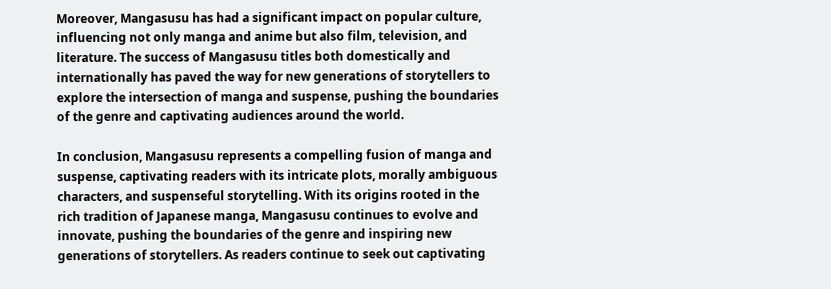Moreover, Mangasusu has had a significant impact on popular culture, influencing not only manga and anime but also film, television, and literature. The success of Mangasusu titles both domestically and internationally has paved the way for new generations of storytellers to explore the intersection of manga and suspense, pushing the boundaries of the genre and captivating audiences around the world.

In conclusion, Mangasusu represents a compelling fusion of manga and suspense, captivating readers with its intricate plots, morally ambiguous characters, and suspenseful storytelling. With its origins rooted in the rich tradition of Japanese manga, Mangasusu continues to evolve and innovate, pushing the boundaries of the genre and inspiring new generations of storytellers. As readers continue to seek out captivating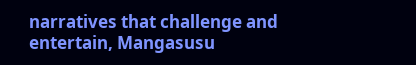narratives that challenge and entertain, Mangasusu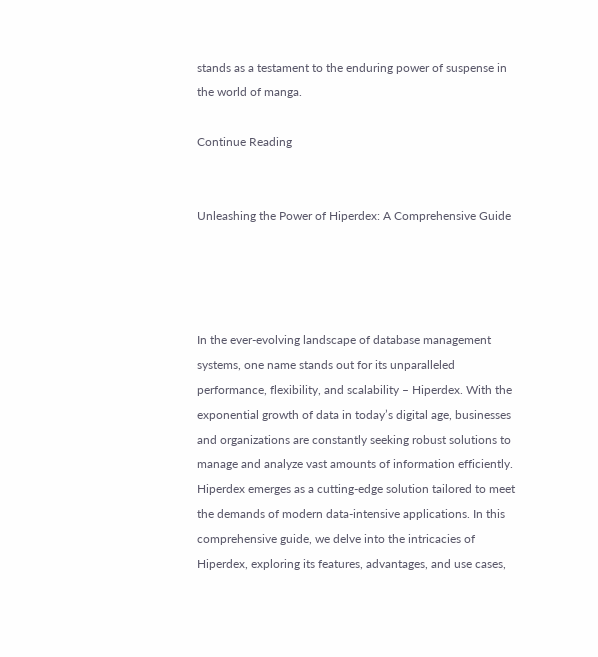stands as a testament to the enduring power of suspense in the world of manga.

Continue Reading


Unleashing the Power of Hiperdex: A Comprehensive Guide




In the ever-evolving landscape of database management systems, one name stands out for its unparalleled performance, flexibility, and scalability – Hiperdex. With the exponential growth of data in today’s digital age, businesses and organizations are constantly seeking robust solutions to manage and analyze vast amounts of information efficiently. Hiperdex emerges as a cutting-edge solution tailored to meet the demands of modern data-intensive applications. In this comprehensive guide, we delve into the intricacies of Hiperdex, exploring its features, advantages, and use cases,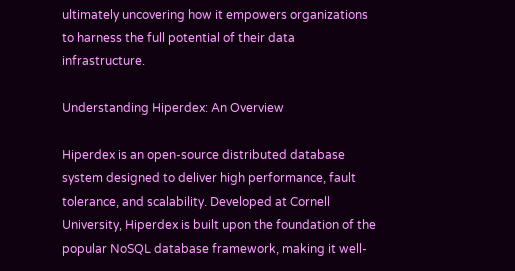ultimately uncovering how it empowers organizations to harness the full potential of their data infrastructure.

Understanding Hiperdex: An Overview

Hiperdex is an open-source distributed database system designed to deliver high performance, fault tolerance, and scalability. Developed at Cornell University, Hiperdex is built upon the foundation of the popular NoSQL database framework, making it well-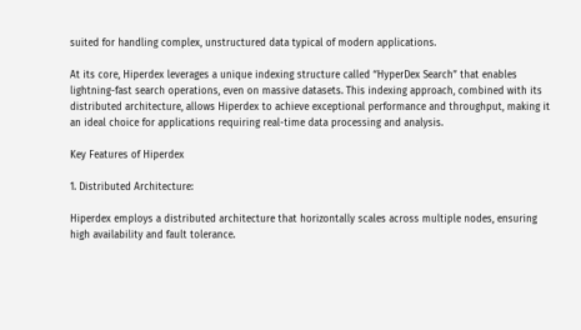suited for handling complex, unstructured data typical of modern applications.

At its core, Hiperdex leverages a unique indexing structure called “HyperDex Search” that enables lightning-fast search operations, even on massive datasets. This indexing approach, combined with its distributed architecture, allows Hiperdex to achieve exceptional performance and throughput, making it an ideal choice for applications requiring real-time data processing and analysis.

Key Features of Hiperdex

1. Distributed Architecture:

Hiperdex employs a distributed architecture that horizontally scales across multiple nodes, ensuring high availability and fault tolerance.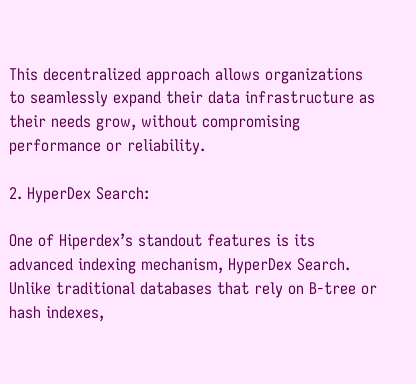This decentralized approach allows organizations to seamlessly expand their data infrastructure as their needs grow, without compromising performance or reliability.

2. HyperDex Search:

One of Hiperdex’s standout features is its advanced indexing mechanism, HyperDex Search. Unlike traditional databases that rely on B-tree or hash indexes,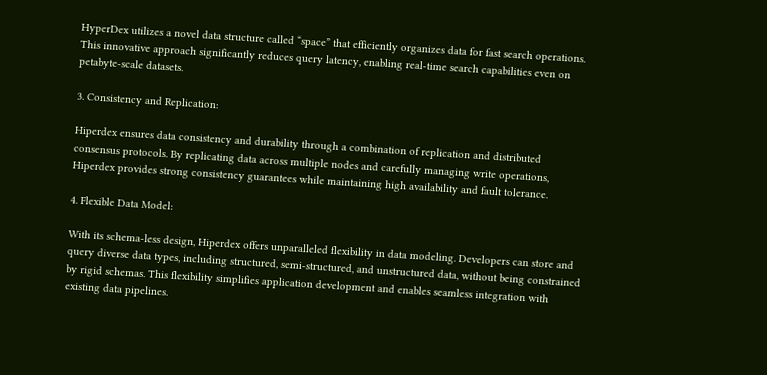HyperDex utilizes a novel data structure called “space” that efficiently organizes data for fast search operations. This innovative approach significantly reduces query latency, enabling real-time search capabilities even on petabyte-scale datasets.

3. Consistency and Replication:

Hiperdex ensures data consistency and durability through a combination of replication and distributed consensus protocols. By replicating data across multiple nodes and carefully managing write operations, Hiperdex provides strong consistency guarantees while maintaining high availability and fault tolerance.

4. Flexible Data Model:

With its schema-less design, Hiperdex offers unparalleled flexibility in data modeling. Developers can store and query diverse data types, including structured, semi-structured, and unstructured data, without being constrained by rigid schemas. This flexibility simplifies application development and enables seamless integration with existing data pipelines.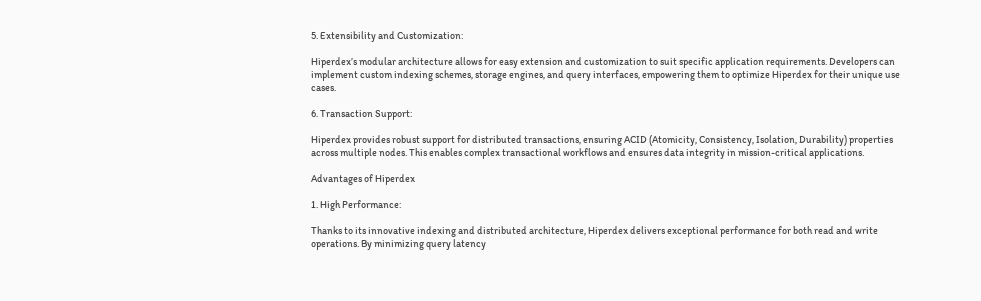5. Extensibility and Customization:

Hiperdex’s modular architecture allows for easy extension and customization to suit specific application requirements. Developers can implement custom indexing schemes, storage engines, and query interfaces, empowering them to optimize Hiperdex for their unique use cases.

6. Transaction Support:

Hiperdex provides robust support for distributed transactions, ensuring ACID (Atomicity, Consistency, Isolation, Durability) properties across multiple nodes. This enables complex transactional workflows and ensures data integrity in mission-critical applications.

Advantages of Hiperdex

1. High Performance:

Thanks to its innovative indexing and distributed architecture, Hiperdex delivers exceptional performance for both read and write operations. By minimizing query latency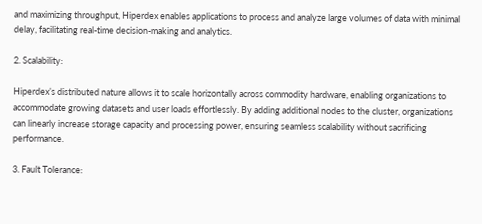and maximizing throughput, Hiperdex enables applications to process and analyze large volumes of data with minimal delay, facilitating real-time decision-making and analytics.

2. Scalability:

Hiperdex’s distributed nature allows it to scale horizontally across commodity hardware, enabling organizations to accommodate growing datasets and user loads effortlessly. By adding additional nodes to the cluster, organizations can linearly increase storage capacity and processing power, ensuring seamless scalability without sacrificing performance.

3. Fault Tolerance: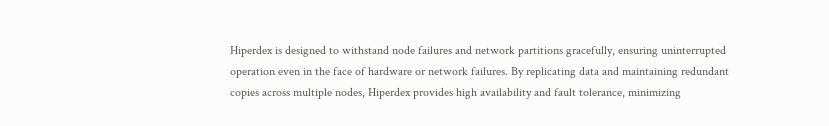Hiperdex is designed to withstand node failures and network partitions gracefully, ensuring uninterrupted operation even in the face of hardware or network failures. By replicating data and maintaining redundant copies across multiple nodes, Hiperdex provides high availability and fault tolerance, minimizing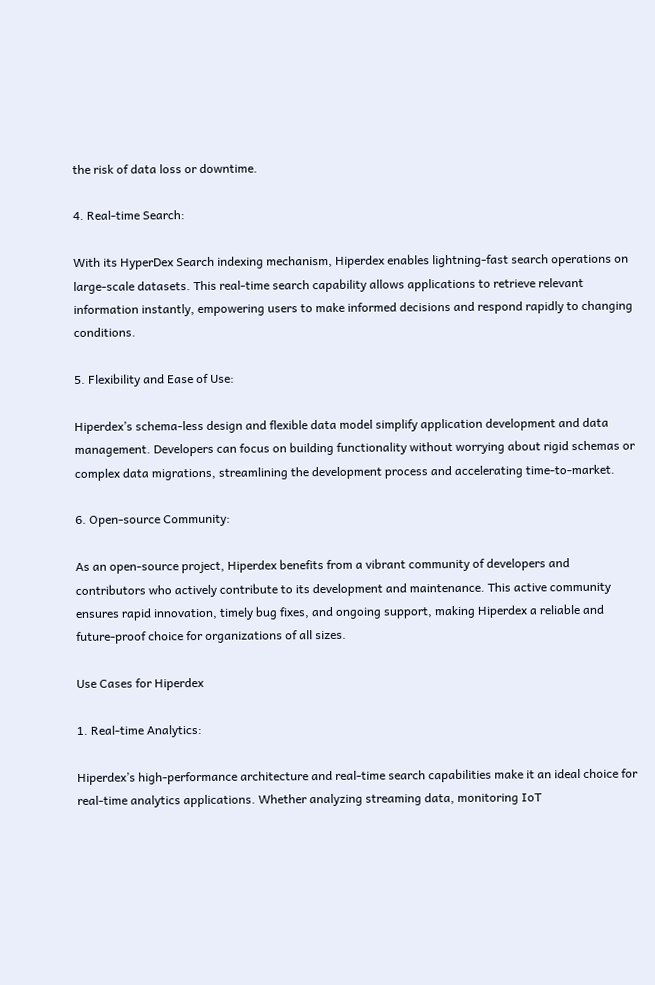the risk of data loss or downtime.

4. Real-time Search:

With its HyperDex Search indexing mechanism, Hiperdex enables lightning-fast search operations on large-scale datasets. This real-time search capability allows applications to retrieve relevant information instantly, empowering users to make informed decisions and respond rapidly to changing conditions.

5. Flexibility and Ease of Use:

Hiperdex’s schema-less design and flexible data model simplify application development and data management. Developers can focus on building functionality without worrying about rigid schemas or complex data migrations, streamlining the development process and accelerating time-to-market.

6. Open-source Community:

As an open-source project, Hiperdex benefits from a vibrant community of developers and contributors who actively contribute to its development and maintenance. This active community ensures rapid innovation, timely bug fixes, and ongoing support, making Hiperdex a reliable and future-proof choice for organizations of all sizes.

Use Cases for Hiperdex

1. Real-time Analytics:

Hiperdex’s high-performance architecture and real-time search capabilities make it an ideal choice for real-time analytics applications. Whether analyzing streaming data, monitoring IoT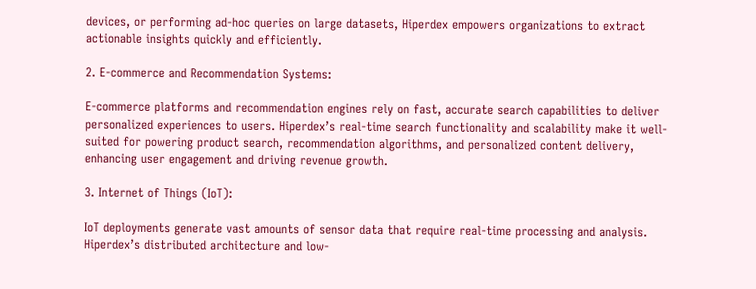devices, or performing ad-hoc queries on large datasets, Hiperdex empowers organizations to extract actionable insights quickly and efficiently.

2. E-commerce and Recommendation Systems:

E-commerce platforms and recommendation engines rely on fast, accurate search capabilities to deliver personalized experiences to users. Hiperdex’s real-time search functionality and scalability make it well-suited for powering product search, recommendation algorithms, and personalized content delivery, enhancing user engagement and driving revenue growth.

3. Internet of Things (IoT):

IoT deployments generate vast amounts of sensor data that require real-time processing and analysis. Hiperdex’s distributed architecture and low-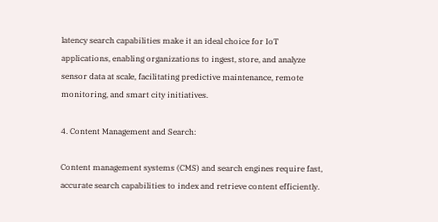latency search capabilities make it an ideal choice for IoT applications, enabling organizations to ingest, store, and analyze sensor data at scale, facilitating predictive maintenance, remote monitoring, and smart city initiatives.

4. Content Management and Search:

Content management systems (CMS) and search engines require fast, accurate search capabilities to index and retrieve content efficiently.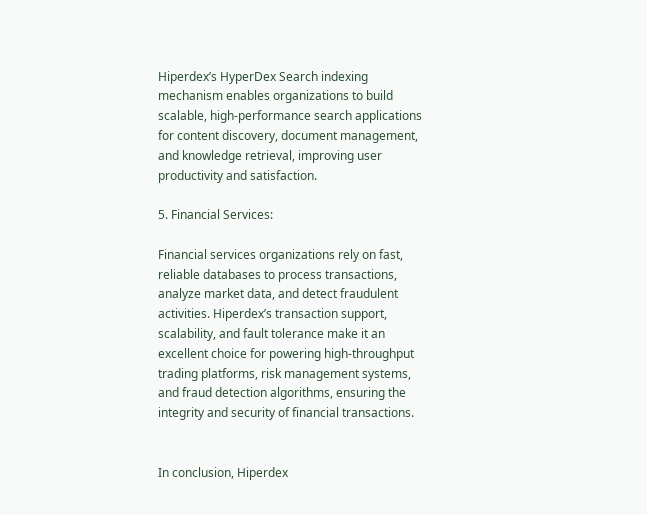Hiperdex’s HyperDex Search indexing mechanism enables organizations to build scalable, high-performance search applications for content discovery, document management, and knowledge retrieval, improving user productivity and satisfaction.

5. Financial Services:

Financial services organizations rely on fast, reliable databases to process transactions, analyze market data, and detect fraudulent activities. Hiperdex’s transaction support, scalability, and fault tolerance make it an excellent choice for powering high-throughput trading platforms, risk management systems, and fraud detection algorithms, ensuring the integrity and security of financial transactions.


In conclusion, Hiperdex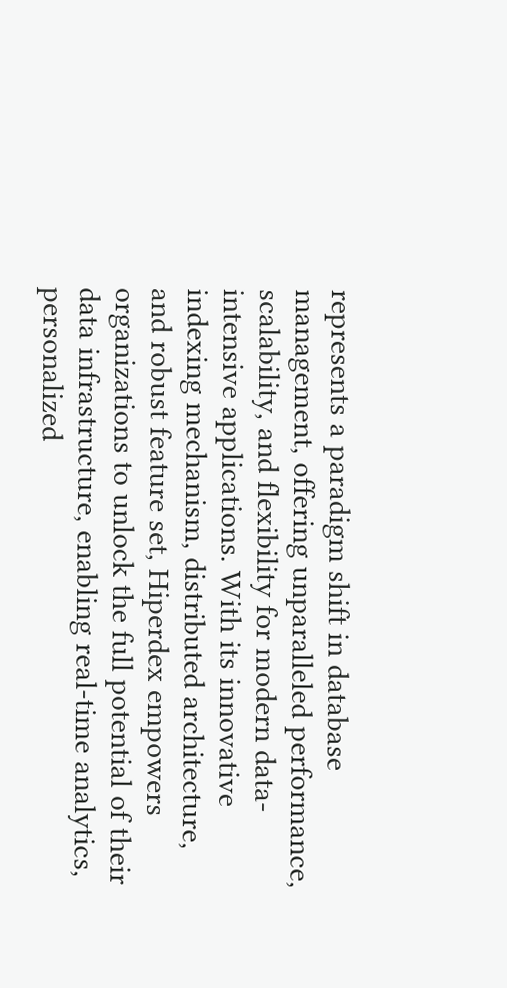represents a paradigm shift in database management, offering unparalleled performance, scalability, and flexibility for modern data-intensive applications. With its innovative indexing mechanism, distributed architecture, and robust feature set, Hiperdex empowers organizations to unlock the full potential of their data infrastructure, enabling real-time analytics, personalized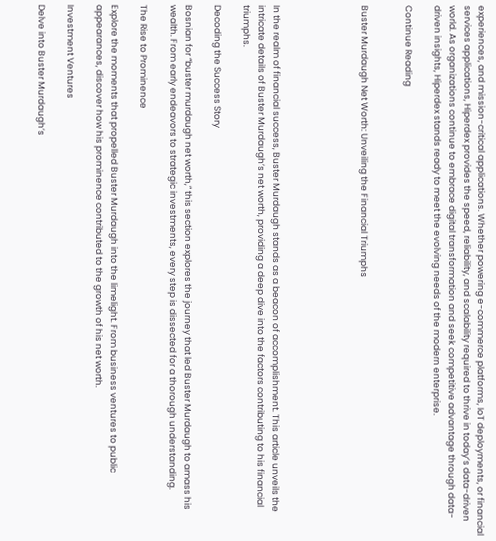experiences, and mission-critical applications. Whether powering e-commerce platforms, IoT deployments, or financial services applications, Hiperdex provides the speed, reliability, and scalability required to thrive in today’s data-driven world. As organizations continue to embrace digital transformation and seek competitive advantage through data-driven insights, Hiperdex stands ready to meet the evolving needs of the modern enterprise.

Continue Reading


Buster Murdaugh Net Worth: Unveiling the Financial Triumphs





In the realm of financial success, Buster Murdaugh stands as a beacon of accomplishment. This article unveils the intricate details of Buster Murdaugh’s net worth, providing a deep dive into the factors contributing to his financial triumphs.

Decoding the Success Story

Bosnian for “buster murdaugh net worth,” this section explores the journey that led Buster Murdaugh to amass his wealth. From early endeavors to strategic investments, every step is dissected for a thorough understanding.

The Rise to Prominence

Explore the moments that propelled Buster Murdaugh into the limelight. From business ventures to public appearances, discover how his prominence contributed to the growth of his net worth.

Investment Ventures

Delve into Buster Murdaugh’s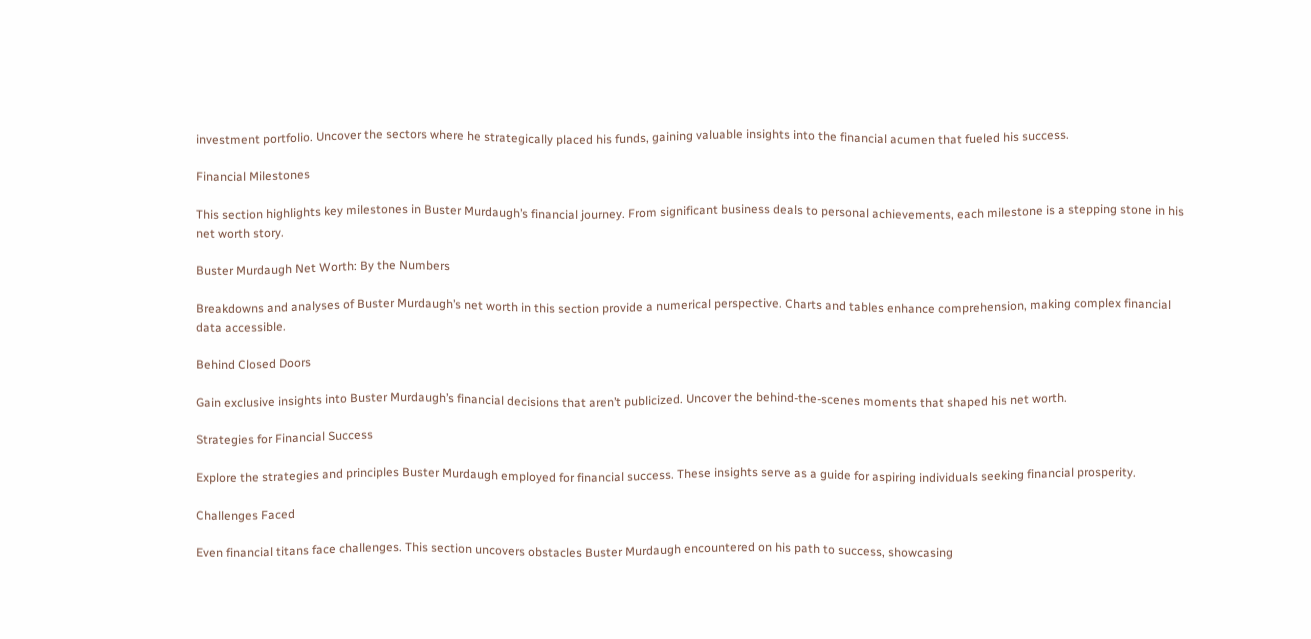investment portfolio. Uncover the sectors where he strategically placed his funds, gaining valuable insights into the financial acumen that fueled his success.

Financial Milestones

This section highlights key milestones in Buster Murdaugh’s financial journey. From significant business deals to personal achievements, each milestone is a stepping stone in his net worth story.

Buster Murdaugh Net Worth: By the Numbers

Breakdowns and analyses of Buster Murdaugh’s net worth in this section provide a numerical perspective. Charts and tables enhance comprehension, making complex financial data accessible.

Behind Closed Doors

Gain exclusive insights into Buster Murdaugh’s financial decisions that aren’t publicized. Uncover the behind-the-scenes moments that shaped his net worth.

Strategies for Financial Success

Explore the strategies and principles Buster Murdaugh employed for financial success. These insights serve as a guide for aspiring individuals seeking financial prosperity.

Challenges Faced

Even financial titans face challenges. This section uncovers obstacles Buster Murdaugh encountered on his path to success, showcasing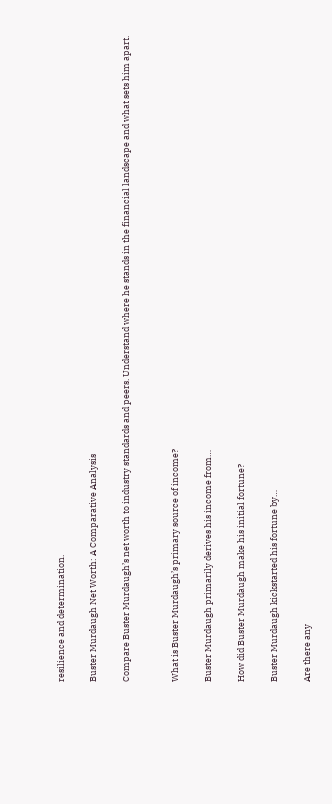resilience and determination.

Buster Murdaugh Net Worth: A Comparative Analysis

Compare Buster Murdaugh’s net worth to industry standards and peers. Understand where he stands in the financial landscape and what sets him apart.


What is Buster Murdaugh’s primary source of income?

Buster Murdaugh primarily derives his income from…

How did Buster Murdaugh make his initial fortune?

Buster Murdaugh kickstarted his fortune by…

Are there any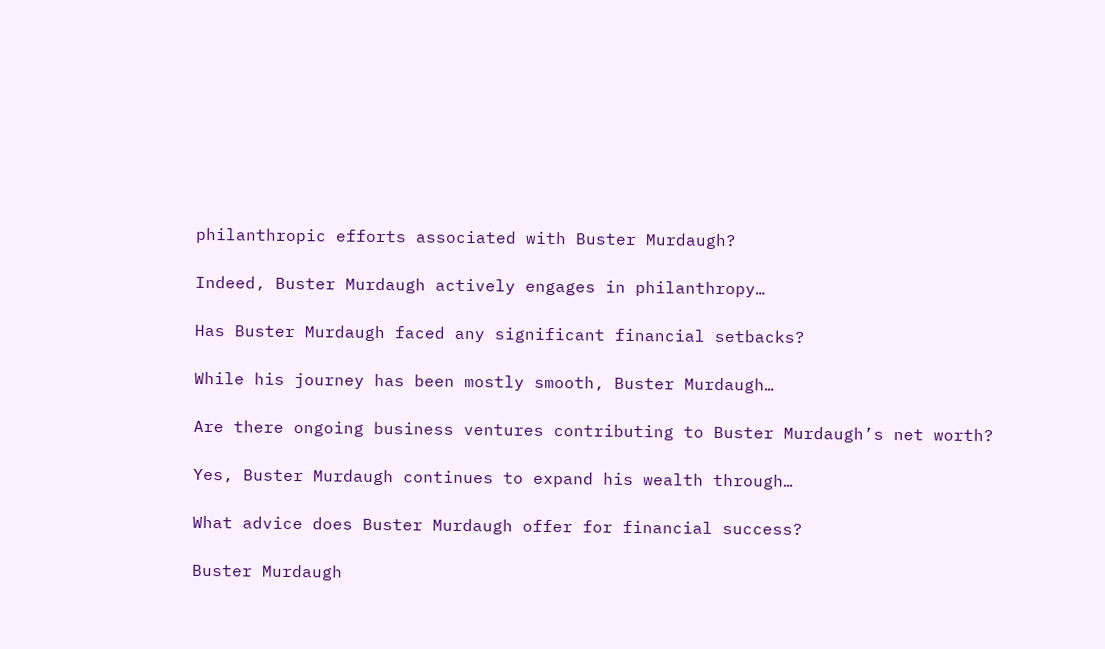philanthropic efforts associated with Buster Murdaugh?

Indeed, Buster Murdaugh actively engages in philanthropy…

Has Buster Murdaugh faced any significant financial setbacks?

While his journey has been mostly smooth, Buster Murdaugh…

Are there ongoing business ventures contributing to Buster Murdaugh’s net worth?

Yes, Buster Murdaugh continues to expand his wealth through…

What advice does Buster Murdaugh offer for financial success?

Buster Murdaugh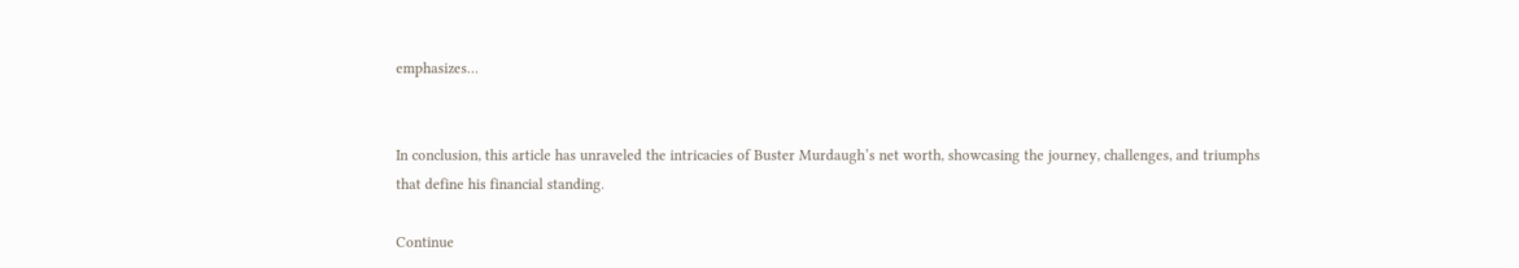emphasizes…


In conclusion, this article has unraveled the intricacies of Buster Murdaugh’s net worth, showcasing the journey, challenges, and triumphs that define his financial standing.

Continue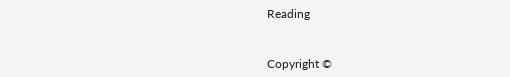Reading


Copyright ©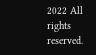2022 All rights reserved.